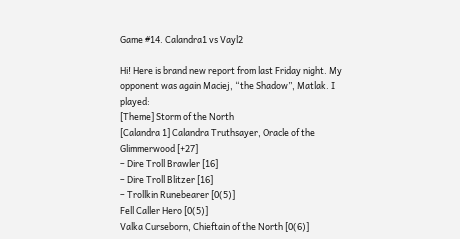Game #14. Calandra1 vs Vayl2

Hi! Here is brand new report from last Friday night. My opponent was again Maciej, “the Shadow”, Matlak. I played:
[Theme] Storm of the North
[Calandra 1] Calandra Truthsayer, Oracle of the Glimmerwood [+27]
– Dire Troll Brawler [16]
– Dire Troll Blitzer [16]
– Trollkin Runebearer [0(5)]
Fell Caller Hero [0(5)]
Valka Curseborn, Chieftain of the North [0(6)]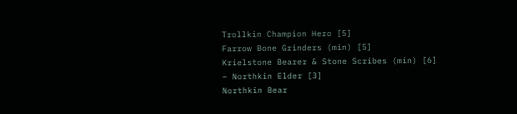Trollkin Champion Hero [5]
Farrow Bone Grinders (min) [5]
Krielstone Bearer & Stone Scribes (min) [6]
– Northkin Elder [3]
Northkin Bear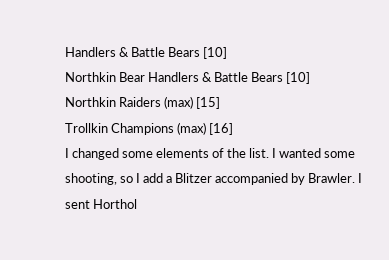Handlers & Battle Bears [10]
Northkin Bear Handlers & Battle Bears [10]
Northkin Raiders (max) [15]
Trollkin Champions (max) [16]
I changed some elements of the list. I wanted some shooting, so I add a Blitzer accompanied by Brawler. I sent Horthol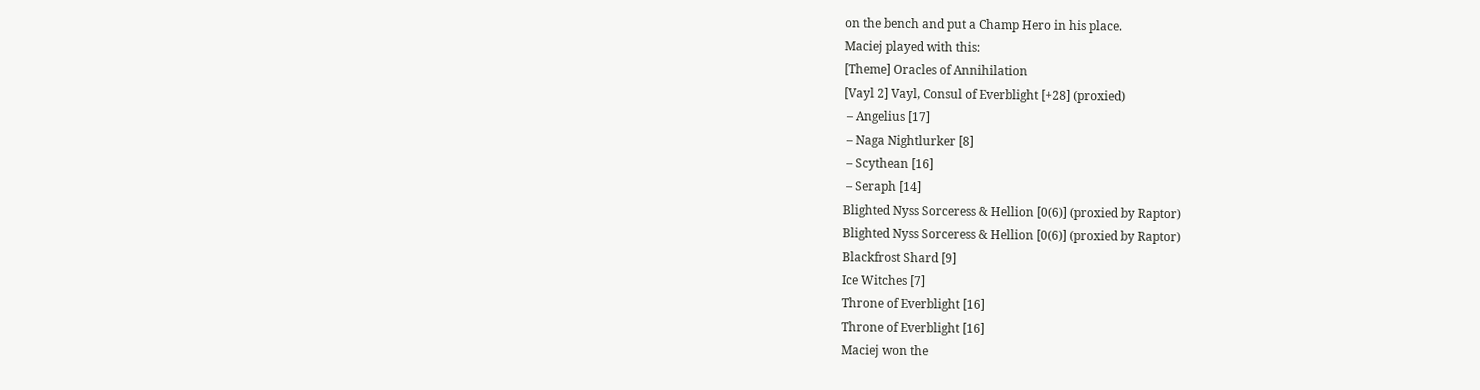on the bench and put a Champ Hero in his place.
Maciej played with this:
[Theme] Oracles of Annihilation
[Vayl 2] Vayl, Consul of Everblight [+28] (proxied)
 – Angelius [17]
 – Naga Nightlurker [8]
 – Scythean [16]
 – Seraph [14]
Blighted Nyss Sorceress & Hellion [0(6)] (proxied by Raptor)
Blighted Nyss Sorceress & Hellion [0(6)] (proxied by Raptor)
Blackfrost Shard [9]
Ice Witches [7]
Throne of Everblight [16]
Throne of Everblight [16]
Maciej won the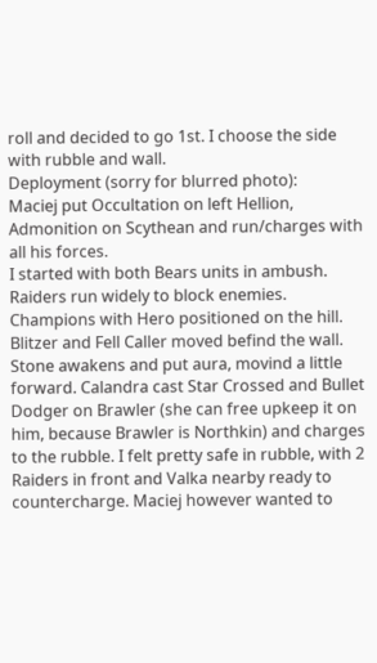roll and decided to go 1st. I choose the side with rubble and wall.
Deployment (sorry for blurred photo):
Maciej put Occultation on left Hellion, Admonition on Scythean and run/charges with all his forces.
I started with both Bears units in ambush. Raiders run widely to block enemies. Champions with Hero positioned on the hill. Blitzer and Fell Caller moved befind the wall. Stone awakens and put aura, movind a little forward. Calandra cast Star Crossed and Bullet Dodger on Brawler (she can free upkeep it on him, because Brawler is Northkin) and charges to the rubble. I felt pretty safe in rubble, with 2 Raiders in front and Valka nearby ready to countercharge. Maciej however wanted to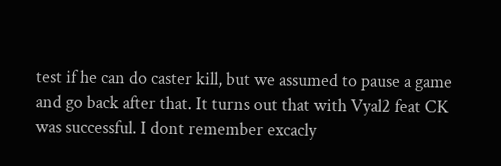test if he can do caster kill, but we assumed to pause a game and go back after that. It turns out that with Vyal2 feat CK was successful. I dont remember excacly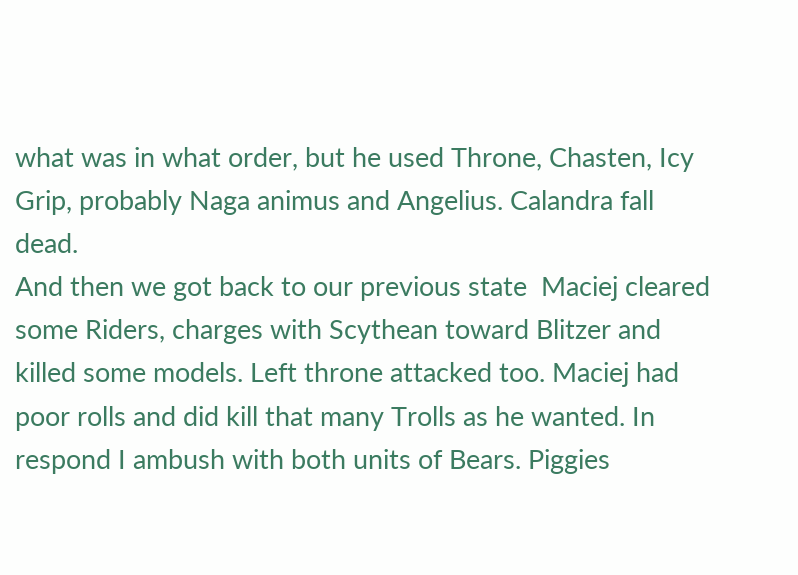what was in what order, but he used Throne, Chasten, Icy Grip, probably Naga animus and Angelius. Calandra fall dead.
And then we got back to our previous state  Maciej cleared some Riders, charges with Scythean toward Blitzer and killed some models. Left throne attacked too. Maciej had poor rolls and did kill that many Trolls as he wanted. In respond I ambush with both units of Bears. Piggies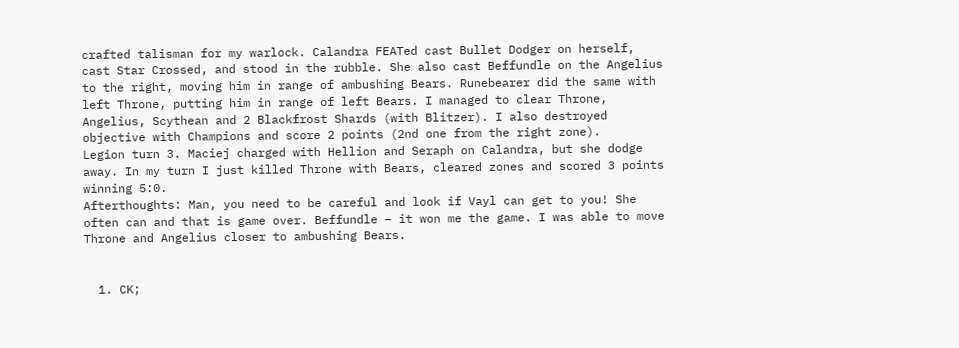crafted talisman for my warlock. Calandra FEATed cast Bullet Dodger on herself, cast Star Crossed, and stood in the rubble. She also cast Beffundle on the Angelius to the right, moving him in range of ambushing Bears. Runebearer did the same with left Throne, putting him in range of left Bears. I managed to clear Throne, Angelius, Scythean and 2 Blackfrost Shards (with Blitzer). I also destroyed objective with Champions and score 2 points (2nd one from the right zone).
Legion turn 3. Maciej charged with Hellion and Seraph on Calandra, but she dodge away. In my turn I just killed Throne with Bears, cleared zones and scored 3 points winning 5:0.
Afterthoughts: Man, you need to be careful and look if Vayl can get to you! She often can and that is game over. Beffundle – it won me the game. I was able to move Throne and Angelius closer to ambushing Bears.


  1. CK;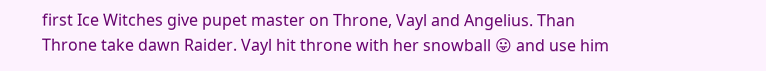first Ice Witches give pupet master on Throne, Vayl and Angelius. Than Throne take dawn Raider. Vayl hit throne with her snowball 😛 and use him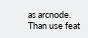as arcnode. Than use feat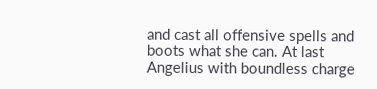and cast all offensive spells and boots what she can. At last Angelius with boundless charge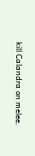kill Calandra on melee.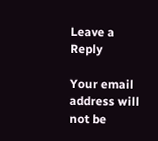Leave a Reply

Your email address will not be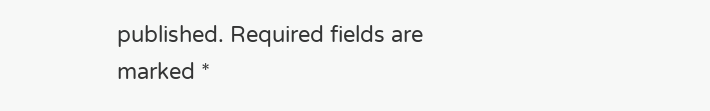published. Required fields are marked *